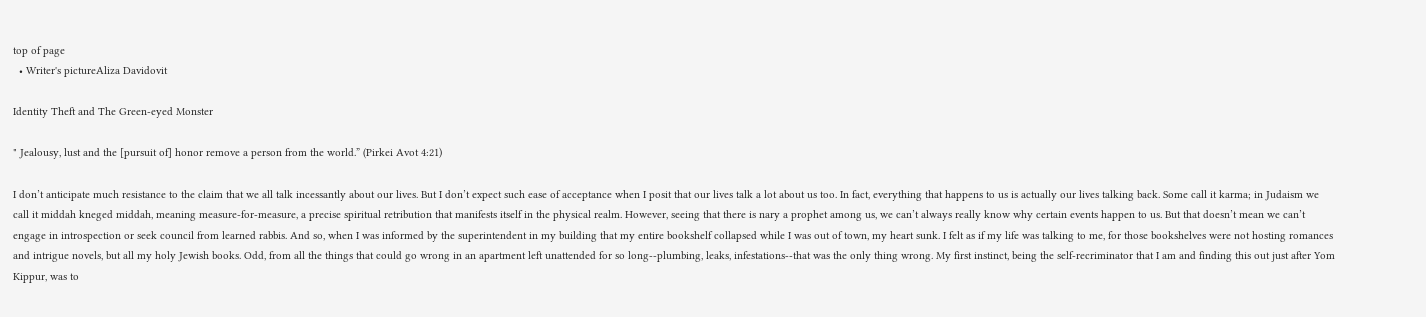top of page
  • Writer's pictureAliza Davidovit

Identity Theft and The Green-eyed Monster

" Jealousy, lust and the [pursuit of] honor remove a person from the world.” (Pirkei Avot 4:21)

I don’t anticipate much resistance to the claim that we all talk incessantly about our lives. But I don’t expect such ease of acceptance when I posit that our lives talk a lot about us too. In fact, everything that happens to us is actually our lives talking back. Some call it karma; in Judaism we call it middah kneged middah, meaning measure-for-measure, a precise spiritual retribution that manifests itself in the physical realm. However, seeing that there is nary a prophet among us, we can’t always really know why certain events happen to us. But that doesn’t mean we can’t engage in introspection or seek council from learned rabbis. And so, when I was informed by the superintendent in my building that my entire bookshelf collapsed while I was out of town, my heart sunk. I felt as if my life was talking to me, for those bookshelves were not hosting romances and intrigue novels, but all my holy Jewish books. Odd, from all the things that could go wrong in an apartment left unattended for so long--plumbing, leaks, infestations--that was the only thing wrong. My first instinct, being the self-recriminator that I am and finding this out just after Yom Kippur, was to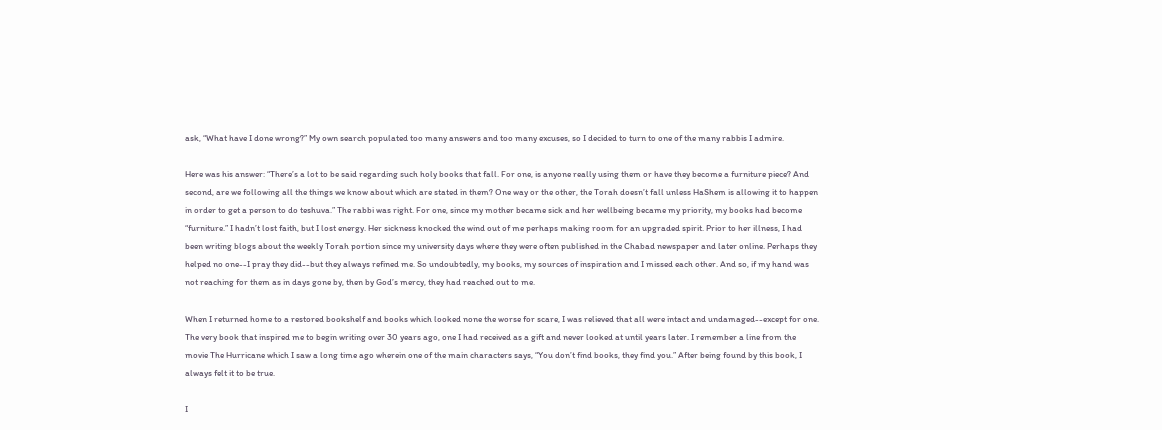ask, “What have I done wrong?” My own search populated too many answers and too many excuses, so I decided to turn to one of the many rabbis I admire.

Here was his answer: “There’s a lot to be said regarding such holy books that fall. For one, is anyone really using them or have they become a furniture piece? And second, are we following all the things we know about which are stated in them? One way or the other, the Torah doesn’t fall unless HaShem is allowing it to happen in order to get a person to do teshuva.” The rabbi was right. For one, since my mother became sick and her wellbeing became my priority, my books had become “furniture.” I hadn’t lost faith, but I lost energy. Her sickness knocked the wind out of me perhaps making room for an upgraded spirit. Prior to her illness, I had been writing blogs about the weekly Torah portion since my university days where they were often published in the Chabad newspaper and later online. Perhaps they helped no one--I pray they did--but they always refined me. So undoubtedly, my books, my sources of inspiration and I missed each other. And so, if my hand was not reaching for them as in days gone by, then by God’s mercy, they had reached out to me.

When I returned home to a restored bookshelf and books which looked none the worse for scare, I was relieved that all were intact and undamaged--except for one. The very book that inspired me to begin writing over 30 years ago, one I had received as a gift and never looked at until years later. I remember a line from the movie The Hurricane which I saw a long time ago wherein one of the main characters says, “You don’t find books, they find you.” After being found by this book, I always felt it to be true.

I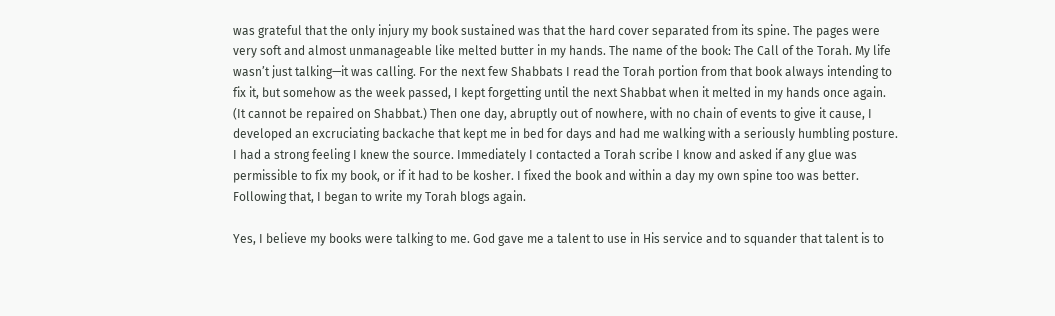was grateful that the only injury my book sustained was that the hard cover separated from its spine. The pages were very soft and almost unmanageable like melted butter in my hands. The name of the book: The Call of the Torah. My life wasn’t just talking—it was calling. For the next few Shabbats I read the Torah portion from that book always intending to fix it, but somehow as the week passed, I kept forgetting until the next Shabbat when it melted in my hands once again. (It cannot be repaired on Shabbat.) Then one day, abruptly out of nowhere, with no chain of events to give it cause, I developed an excruciating backache that kept me in bed for days and had me walking with a seriously humbling posture. I had a strong feeling I knew the source. Immediately I contacted a Torah scribe I know and asked if any glue was permissible to fix my book, or if it had to be kosher. I fixed the book and within a day my own spine too was better. Following that, I began to write my Torah blogs again.

Yes, I believe my books were talking to me. God gave me a talent to use in His service and to squander that talent is to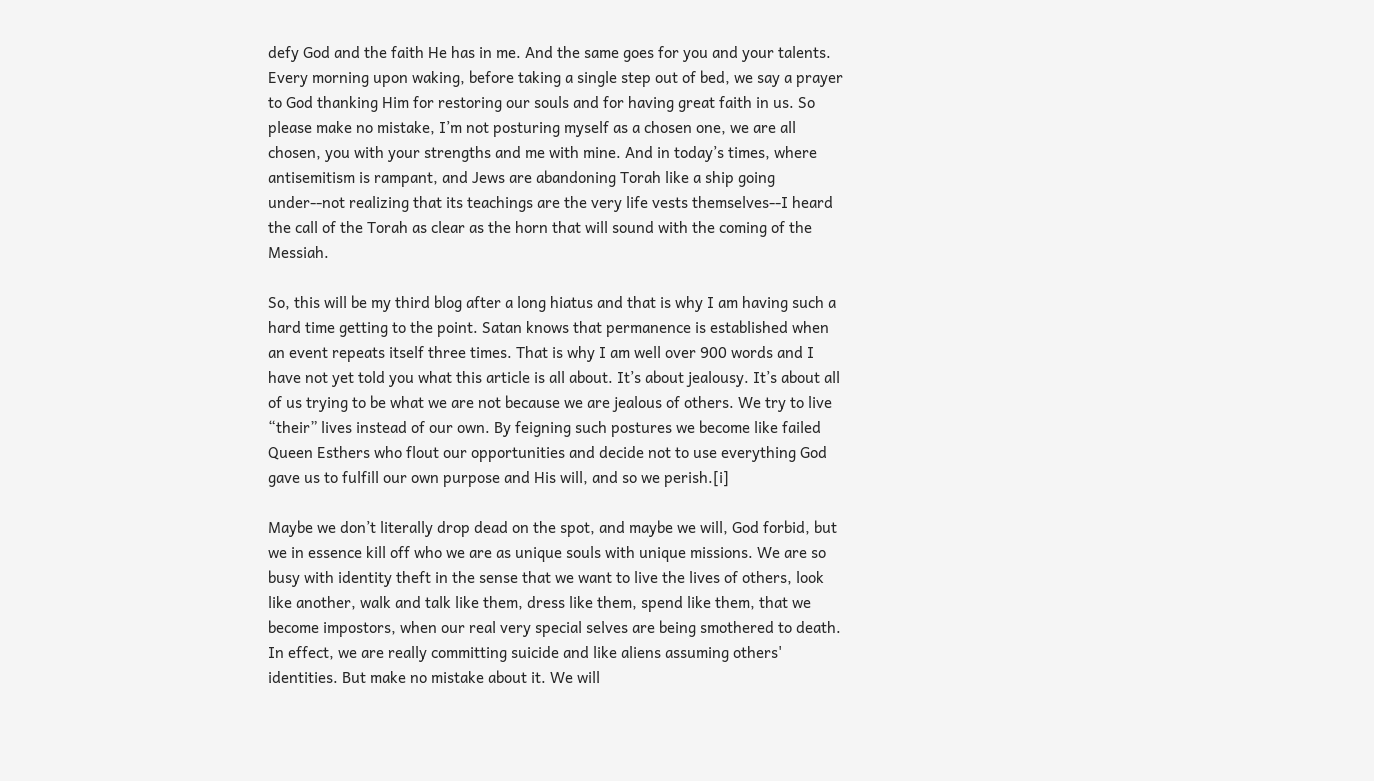defy God and the faith He has in me. And the same goes for you and your talents. Every morning upon waking, before taking a single step out of bed, we say a prayer to God thanking Him for restoring our souls and for having great faith in us. So please make no mistake, I’m not posturing myself as a chosen one, we are all chosen, you with your strengths and me with mine. And in today’s times, where antisemitism is rampant, and Jews are abandoning Torah like a ship going under--not realizing that its teachings are the very life vests themselves--I heard the call of the Torah as clear as the horn that will sound with the coming of the Messiah.

So, this will be my third blog after a long hiatus and that is why I am having such a hard time getting to the point. Satan knows that permanence is established when an event repeats itself three times. That is why I am well over 900 words and I have not yet told you what this article is all about. It’s about jealousy. It’s about all of us trying to be what we are not because we are jealous of others. We try to live “their” lives instead of our own. By feigning such postures we become like failed Queen Esthers who flout our opportunities and decide not to use everything God gave us to fulfill our own purpose and His will, and so we perish.[i]

Maybe we don’t literally drop dead on the spot, and maybe we will, God forbid, but we in essence kill off who we are as unique souls with unique missions. We are so busy with identity theft in the sense that we want to live the lives of others, look like another, walk and talk like them, dress like them, spend like them, that we become impostors, when our real very special selves are being smothered to death. In effect, we are really committing suicide and like aliens assuming others' identities. But make no mistake about it. We will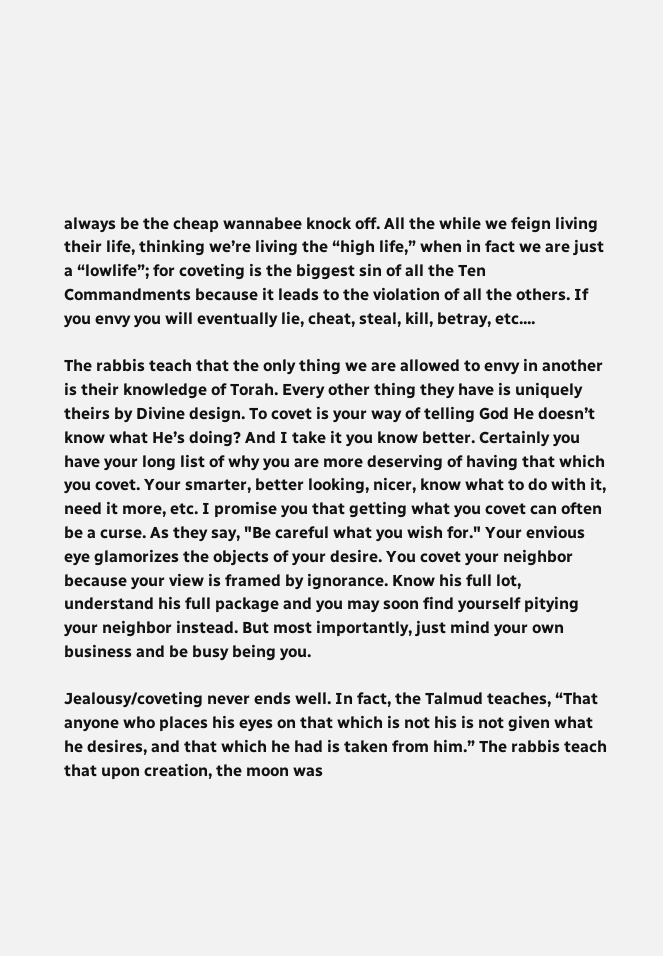always be the cheap wannabee knock off. All the while we feign living their life, thinking we’re living the “high life,” when in fact we are just a “lowlife”; for coveting is the biggest sin of all the Ten Commandments because it leads to the violation of all the others. If you envy you will eventually lie, cheat, steal, kill, betray, etc....

The rabbis teach that the only thing we are allowed to envy in another is their knowledge of Torah. Every other thing they have is uniquely theirs by Divine design. To covet is your way of telling God He doesn’t know what He’s doing? And I take it you know better. Certainly you have your long list of why you are more deserving of having that which you covet. Your smarter, better looking, nicer, know what to do with it, need it more, etc. I promise you that getting what you covet can often be a curse. As they say, "Be careful what you wish for." Your envious eye glamorizes the objects of your desire. You covet your neighbor because your view is framed by ignorance. Know his full lot, understand his full package and you may soon find yourself pitying your neighbor instead. But most importantly, just mind your own business and be busy being you.

Jealousy/coveting never ends well. In fact, the Talmud teaches, “That anyone who places his eyes on that which is not his is not given what he desires, and that which he had is taken from him.” The rabbis teach that upon creation, the moon was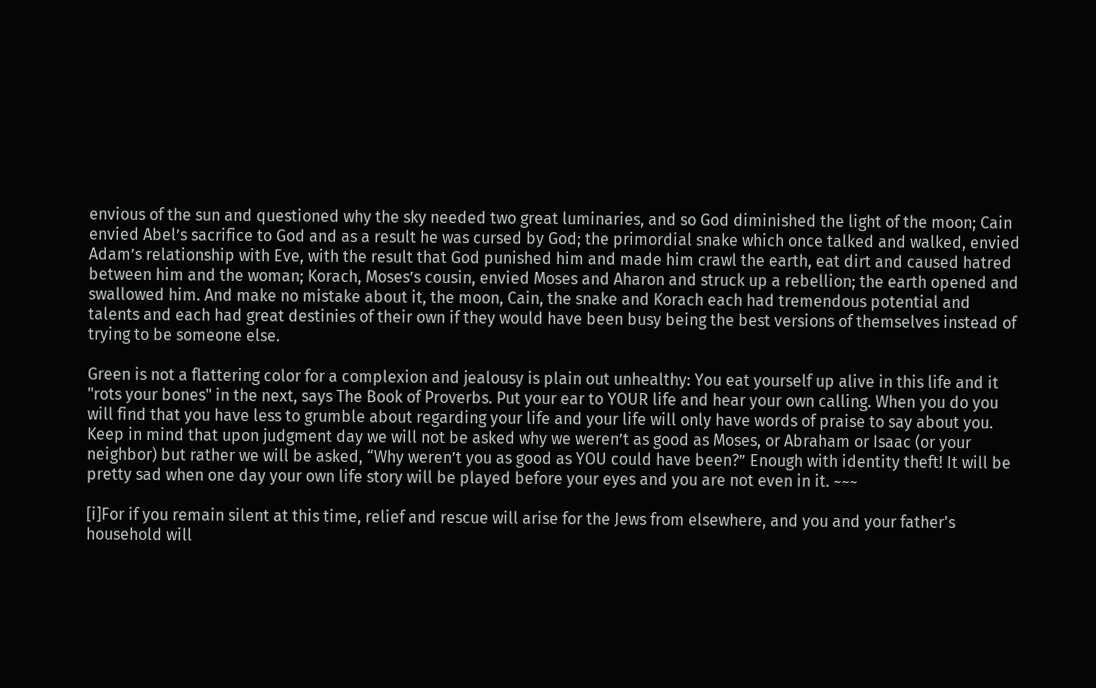envious of the sun and questioned why the sky needed two great luminaries, and so God diminished the light of the moon; Cain envied Abel’s sacrifice to God and as a result he was cursed by God; the primordial snake which once talked and walked, envied Adam’s relationship with Eve, with the result that God punished him and made him crawl the earth, eat dirt and caused hatred between him and the woman; Korach, Moses’s cousin, envied Moses and Aharon and struck up a rebellion; the earth opened and swallowed him. And make no mistake about it, the moon, Cain, the snake and Korach each had tremendous potential and talents and each had great destinies of their own if they would have been busy being the best versions of themselves instead of trying to be someone else.

Green is not a flattering color for a complexion and jealousy is plain out unhealthy: You eat yourself up alive in this life and it "rots your bones" in the next, says The Book of Proverbs. Put your ear to YOUR life and hear your own calling. When you do you will find that you have less to grumble about regarding your life and your life will only have words of praise to say about you. Keep in mind that upon judgment day we will not be asked why we weren’t as good as Moses, or Abraham or Isaac (or your neighbor) but rather we will be asked, “Why weren’t you as good as YOU could have been?” Enough with identity theft! It will be pretty sad when one day your own life story will be played before your eyes and you are not even in it. ~~~

[i]For if you remain silent at this time, relief and rescue will arise for the Jews from elsewhere, and you and your father's household will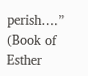perish….” (Book of Esther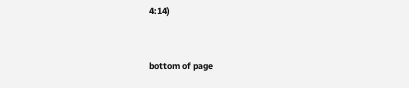4:14)



bottom of page